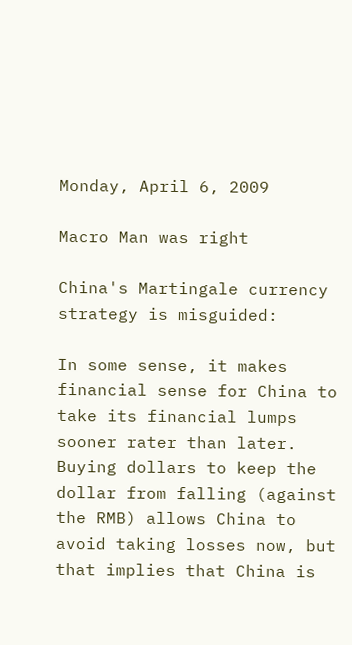Monday, April 6, 2009

Macro Man was right

China's Martingale currency strategy is misguided:

In some sense, it makes financial sense for China to take its financial lumps sooner rater than later. Buying dollars to keep the dollar from falling (against the RMB) allows China to avoid taking losses now, but that implies that China is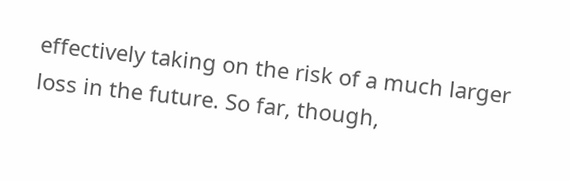effectively taking on the risk of a much larger loss in the future. So far, though,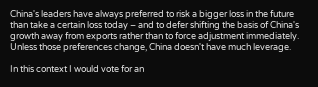China's leaders have always preferred to risk a bigger loss in the future than take a certain loss today – and to defer shifting the basis of China's growth away from exports rather than to force adjustment immediately. Unless those preferences change, China doesn't have much leverage.

In this context I would vote for an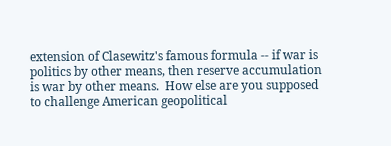extension of Clasewitz's famous formula -- if war is politics by other means, then reserve accumulation is war by other means.  How else are you supposed to challenge American geopolitical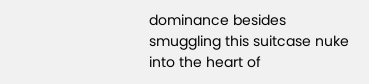dominance besides smuggling this suitcase nuke into the heart of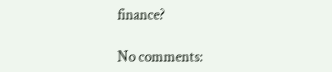finance?

No comments: